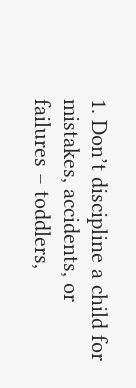1. Don’t discipline a child for mistakes, accidents, or failures – toddlers,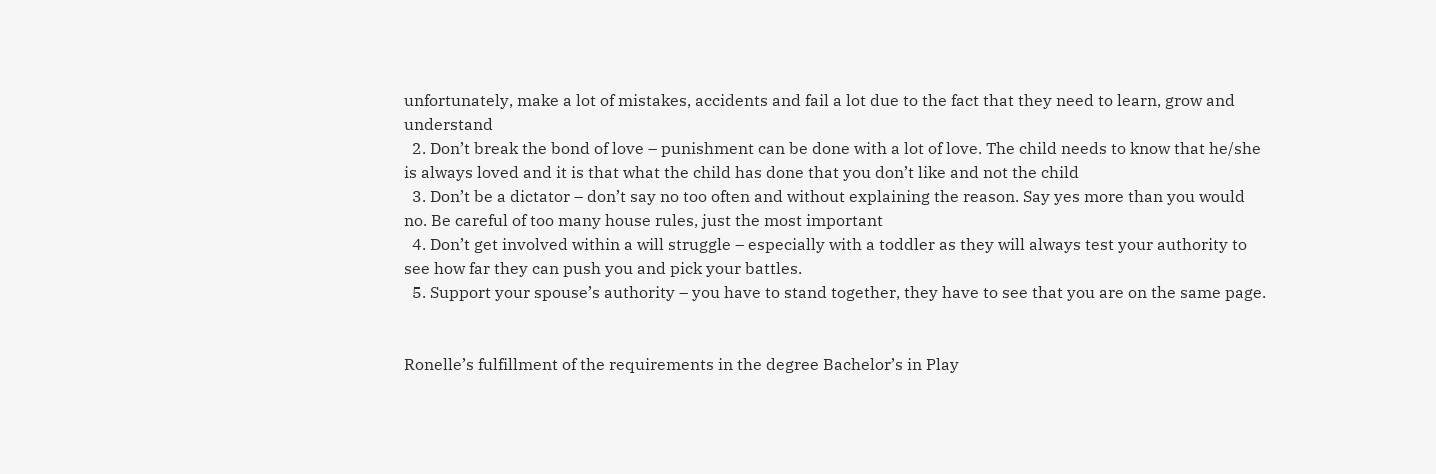unfortunately, make a lot of mistakes, accidents and fail a lot due to the fact that they need to learn, grow and understand
  2. Don’t break the bond of love – punishment can be done with a lot of love. The child needs to know that he/she is always loved and it is that what the child has done that you don’t like and not the child
  3. Don’t be a dictator – don’t say no too often and without explaining the reason. Say yes more than you would no. Be careful of too many house rules, just the most important
  4. Don’t get involved within a will struggle – especially with a toddler as they will always test your authority to see how far they can push you and pick your battles.
  5. Support your spouse’s authority – you have to stand together, they have to see that you are on the same page.


Ronelle’s fulfillment of the requirements in the degree Bachelor’s in Play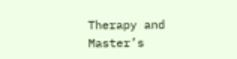Therapy and Master’s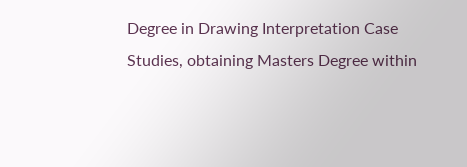Degree in Drawing Interpretation Case Studies, obtaining Masters Degree within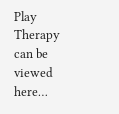Play Therapy can be viewed here…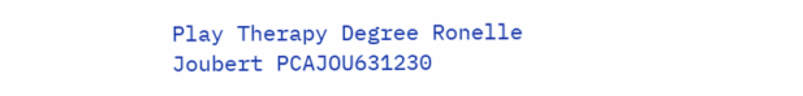Play Therapy Degree Ronelle Joubert PCAJOU631230